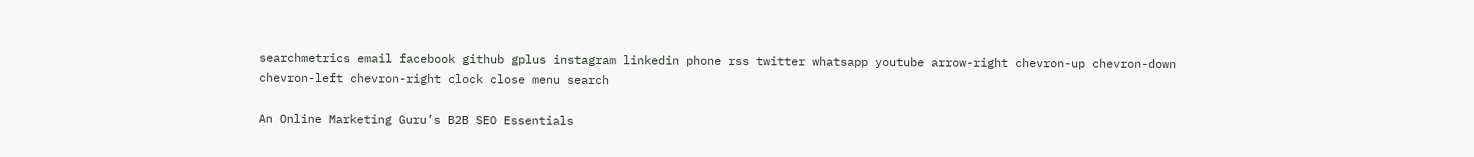searchmetrics email facebook github gplus instagram linkedin phone rss twitter whatsapp youtube arrow-right chevron-up chevron-down chevron-left chevron-right clock close menu search

An Online Marketing Guru’s B2B SEO Essentials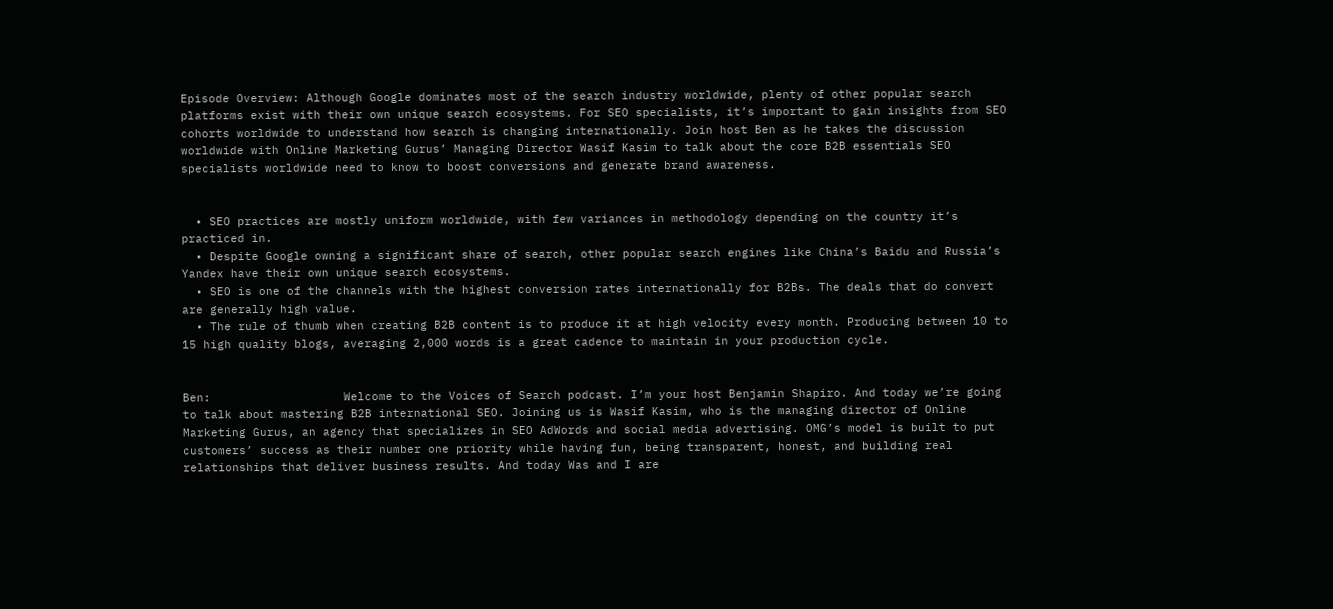Episode Overview: Although Google dominates most of the search industry worldwide, plenty of other popular search platforms exist with their own unique search ecosystems. For SEO specialists, it’s important to gain insights from SEO cohorts worldwide to understand how search is changing internationally. Join host Ben as he takes the discussion worldwide with Online Marketing Gurus’ Managing Director Wasif Kasim to talk about the core B2B essentials SEO specialists worldwide need to know to boost conversions and generate brand awareness.


  • SEO practices are mostly uniform worldwide, with few variances in methodology depending on the country it’s practiced in.
  • Despite Google owning a significant share of search, other popular search engines like China’s Baidu and Russia’s Yandex have their own unique search ecosystems.
  • SEO is one of the channels with the highest conversion rates internationally for B2Bs. The deals that do convert are generally high value.
  • The rule of thumb when creating B2B content is to produce it at high velocity every month. Producing between 10 to 15 high quality blogs, averaging 2,000 words is a great cadence to maintain in your production cycle.


Ben:                   Welcome to the Voices of Search podcast. I’m your host Benjamin Shapiro. And today we’re going to talk about mastering B2B international SEO. Joining us is Wasif Kasim, who is the managing director of Online Marketing Gurus, an agency that specializes in SEO AdWords and social media advertising. OMG’s model is built to put customers’ success as their number one priority while having fun, being transparent, honest, and building real relationships that deliver business results. And today Was and I are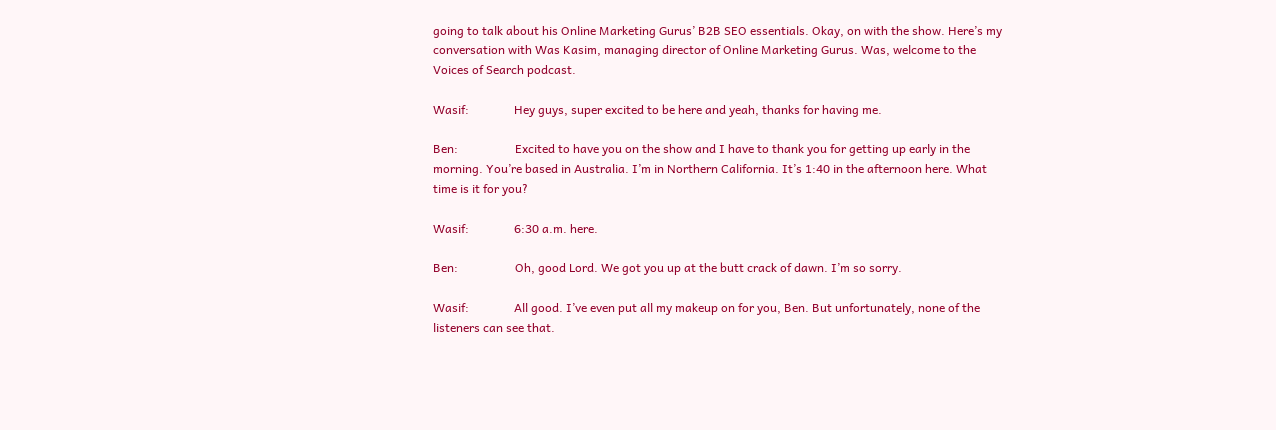going to talk about his Online Marketing Gurus’ B2B SEO essentials. Okay, on with the show. Here’s my conversation with Was Kasim, managing director of Online Marketing Gurus. Was, welcome to the Voices of Search podcast.

Wasif:               Hey guys, super excited to be here and yeah, thanks for having me.

Ben:                   Excited to have you on the show and I have to thank you for getting up early in the morning. You’re based in Australia. I’m in Northern California. It’s 1:40 in the afternoon here. What time is it for you?

Wasif:               6:30 a.m. here.

Ben:                   Oh, good Lord. We got you up at the butt crack of dawn. I’m so sorry.

Wasif:               All good. I’ve even put all my makeup on for you, Ben. But unfortunately, none of the listeners can see that.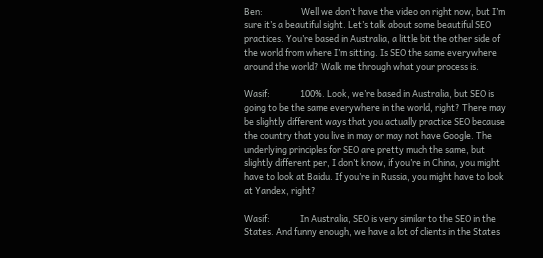Ben:                   Well we don’t have the video on right now, but I’m sure it’s a beautiful sight. Let’s talk about some beautiful SEO practices. You’re based in Australia, a little bit the other side of the world from where I’m sitting. Is SEO the same everywhere around the world? Walk me through what your process is.

Wasif:               100%. Look, we’re based in Australia, but SEO is going to be the same everywhere in the world, right? There may be slightly different ways that you actually practice SEO because the country that you live in may or may not have Google. The underlying principles for SEO are pretty much the same, but slightly different per, I don’t know, if you’re in China, you might have to look at Baidu. If you’re in Russia, you might have to look at Yandex, right?

Wasif:               In Australia, SEO is very similar to the SEO in the States. And funny enough, we have a lot of clients in the States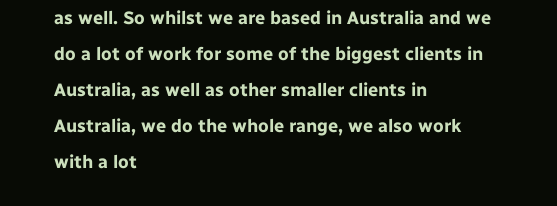as well. So whilst we are based in Australia and we do a lot of work for some of the biggest clients in Australia, as well as other smaller clients in Australia, we do the whole range, we also work with a lot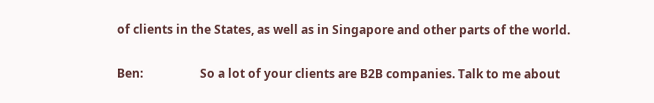of clients in the States, as well as in Singapore and other parts of the world.

Ben:                   So a lot of your clients are B2B companies. Talk to me about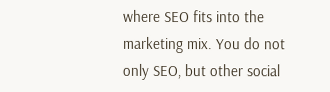where SEO fits into the marketing mix. You do not only SEO, but other social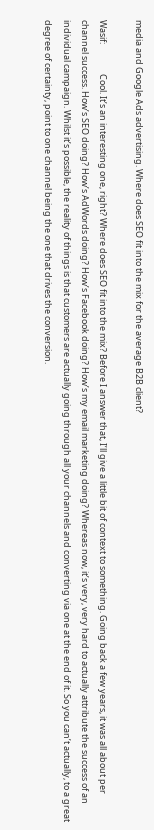media and Google Ads advertising. Where does SEO fit into the mix for the average B2B client?

Wasif:               Cool. It’s an interesting one, right? Where does SEO fit into the mix? Before I answer that, I’ll give a little bit of context to something. Going back a few years, it was all about per channel success. How’s SEO doing? How’s AdWords doing? How’s Facebook doing? How’s my email marketing doing? Whereas now, it’s very, very hard to actually attribute the success of an individual campaign. Whilst it’s possible, the reality of things is that customers are actually going through all your channels and converting via one at the end of it. So you can’t actually, to a great degree of certainty, point to one channel being the one that drives the conversion.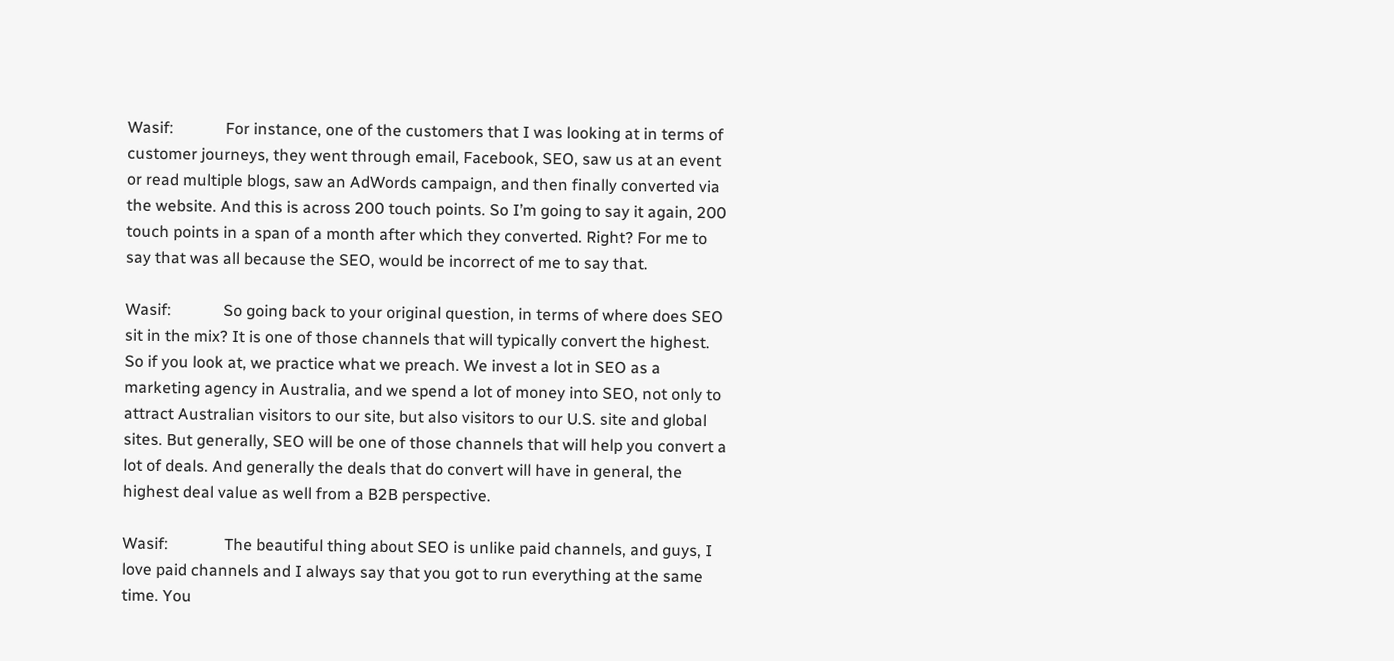Wasif:             For instance, one of the customers that I was looking at in terms of customer journeys, they went through email, Facebook, SEO, saw us at an event or read multiple blogs, saw an AdWords campaign, and then finally converted via the website. And this is across 200 touch points. So I’m going to say it again, 200 touch points in a span of a month after which they converted. Right? For me to say that was all because the SEO, would be incorrect of me to say that.

Wasif:             So going back to your original question, in terms of where does SEO sit in the mix? It is one of those channels that will typically convert the highest. So if you look at, we practice what we preach. We invest a lot in SEO as a marketing agency in Australia, and we spend a lot of money into SEO, not only to attract Australian visitors to our site, but also visitors to our U.S. site and global sites. But generally, SEO will be one of those channels that will help you convert a lot of deals. And generally the deals that do convert will have in general, the highest deal value as well from a B2B perspective.

Wasif:              The beautiful thing about SEO is unlike paid channels, and guys, I love paid channels and I always say that you got to run everything at the same time. You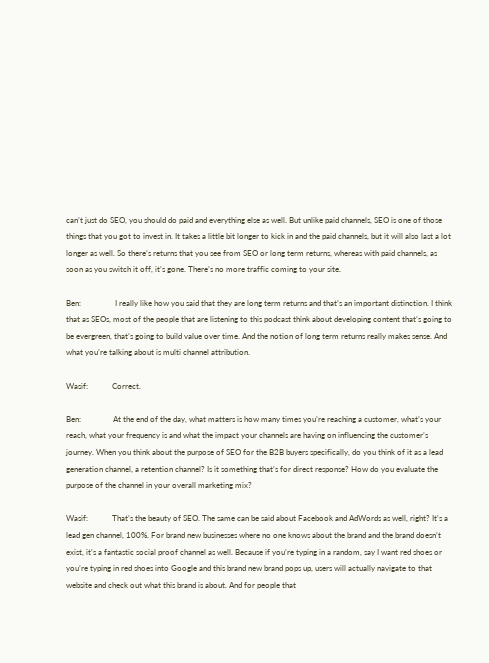can’t just do SEO, you should do paid and everything else as well. But unlike paid channels, SEO is one of those things that you got to invest in. It takes a little bit longer to kick in and the paid channels, but it will also last a lot longer as well. So there’s returns that you see from SEO or long term returns, whereas with paid channels, as soon as you switch it off, it’s gone. There’s no more traffic coming to your site.

Ben:                 I really like how you said that they are long term returns and that’s an important distinction. I think that as SEOs, most of the people that are listening to this podcast think about developing content that’s going to be evergreen, that’s going to build value over time. And the notion of long term returns really makes sense. And what you’re talking about is multi channel attribution.

Wasif:            Correct.

Ben:                At the end of the day, what matters is how many times you’re reaching a customer, what’s your reach, what your frequency is and what the impact your channels are having on influencing the customer’s journey. When you think about the purpose of SEO for the B2B buyers specifically, do you think of it as a lead generation channel, a retention channel? Is it something that’s for direct response? How do you evaluate the purpose of the channel in your overall marketing mix?

Wasif:            That’s the beauty of SEO. The same can be said about Facebook and AdWords as well, right? It’s a lead gen channel, 100%. For brand new businesses where no one knows about the brand and the brand doesn’t exist, it’s a fantastic social proof channel as well. Because if you’re typing in a random, say I want red shoes or you’re typing in red shoes into Google and this brand new brand pops up, users will actually navigate to that website and check out what this brand is about. And for people that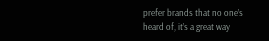prefer brands that no one’s heard of, it’s a great way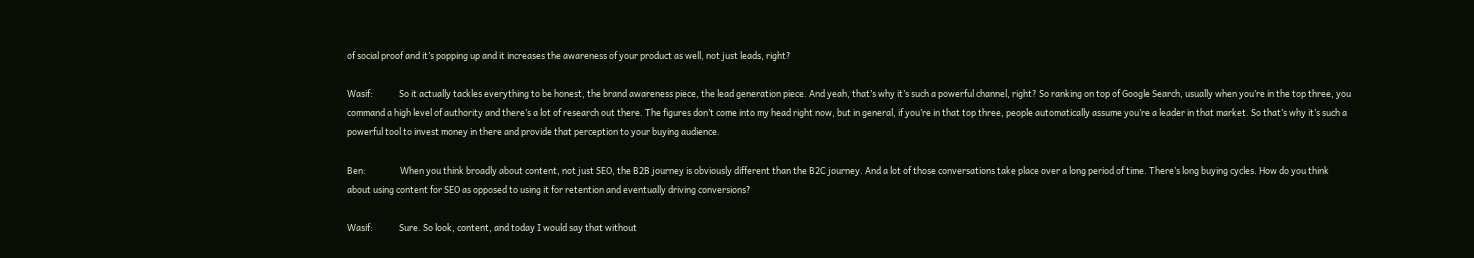of social proof and it’s popping up and it increases the awareness of your product as well, not just leads, right?

Wasif:             So it actually tackles everything to be honest, the brand awareness piece, the lead generation piece. And yeah, that’s why it’s such a powerful channel, right? So ranking on top of Google Search, usually when you’re in the top three, you command a high level of authority and there’s a lot of research out there. The figures don’t come into my head right now, but in general, if you’re in that top three, people automatically assume you’re a leader in that market. So that’s why it’s such a powerful tool to invest money in there and provide that perception to your buying audience.

Ben:                 When you think broadly about content, not just SEO, the B2B journey is obviously different than the B2C journey. And a lot of those conversations take place over a long period of time. There’s long buying cycles. How do you think about using content for SEO as opposed to using it for retention and eventually driving conversions?

Wasif:             Sure. So look, content, and today I would say that without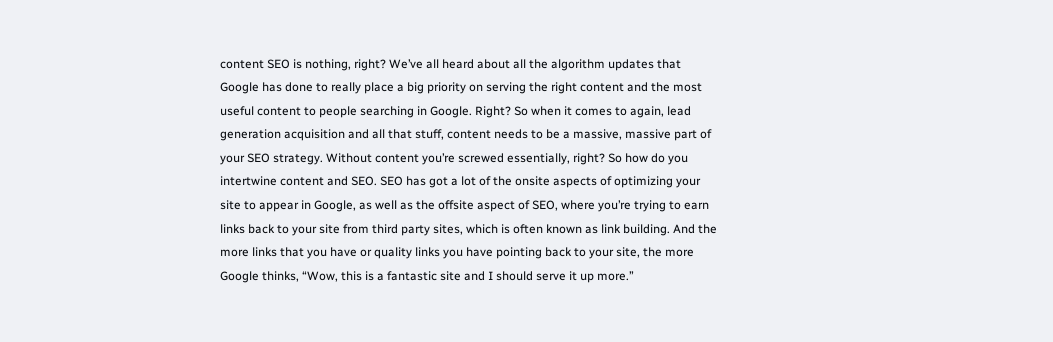content SEO is nothing, right? We’ve all heard about all the algorithm updates that Google has done to really place a big priority on serving the right content and the most useful content to people searching in Google. Right? So when it comes to again, lead generation acquisition and all that stuff, content needs to be a massive, massive part of your SEO strategy. Without content you’re screwed essentially, right? So how do you intertwine content and SEO. SEO has got a lot of the onsite aspects of optimizing your site to appear in Google, as well as the offsite aspect of SEO, where you’re trying to earn links back to your site from third party sites, which is often known as link building. And the more links that you have or quality links you have pointing back to your site, the more Google thinks, “Wow, this is a fantastic site and I should serve it up more.”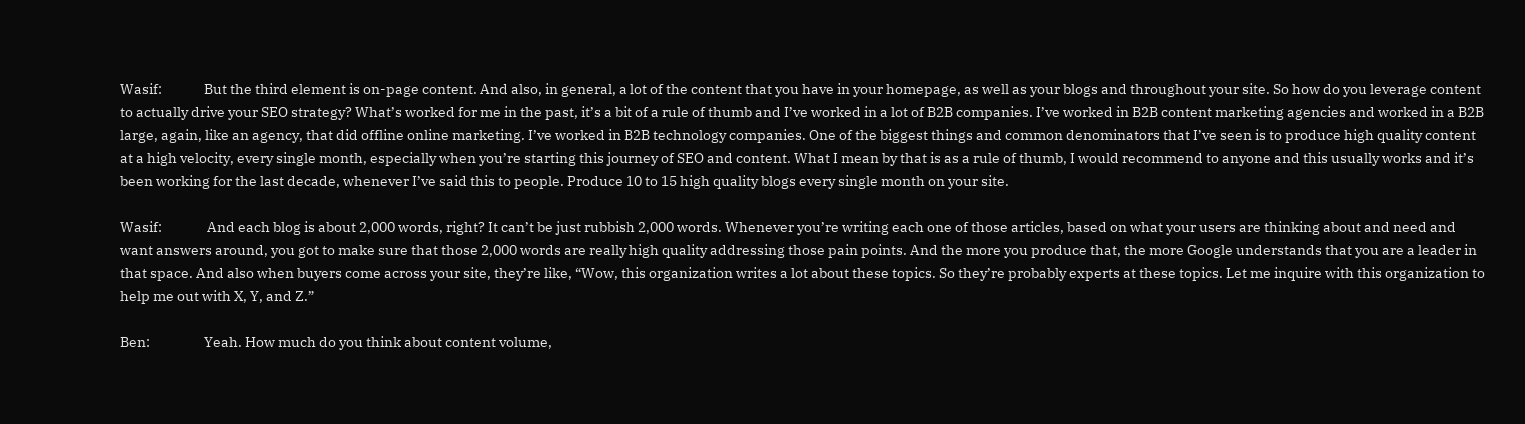Wasif:              But the third element is on-page content. And also, in general, a lot of the content that you have in your homepage, as well as your blogs and throughout your site. So how do you leverage content to actually drive your SEO strategy? What’s worked for me in the past, it’s a bit of a rule of thumb and I’ve worked in a lot of B2B companies. I’ve worked in B2B content marketing agencies and worked in a B2B large, again, like an agency, that did offline online marketing. I’ve worked in B2B technology companies. One of the biggest things and common denominators that I’ve seen is to produce high quality content at a high velocity, every single month, especially when you’re starting this journey of SEO and content. What I mean by that is as a rule of thumb, I would recommend to anyone and this usually works and it’s been working for the last decade, whenever I’ve said this to people. Produce 10 to 15 high quality blogs every single month on your site.

Wasif:               And each blog is about 2,000 words, right? It can’t be just rubbish 2,000 words. Whenever you’re writing each one of those articles, based on what your users are thinking about and need and want answers around, you got to make sure that those 2,000 words are really high quality addressing those pain points. And the more you produce that, the more Google understands that you are a leader in that space. And also when buyers come across your site, they’re like, “Wow, this organization writes a lot about these topics. So they’re probably experts at these topics. Let me inquire with this organization to help me out with X, Y, and Z.”

Ben:                  Yeah. How much do you think about content volume,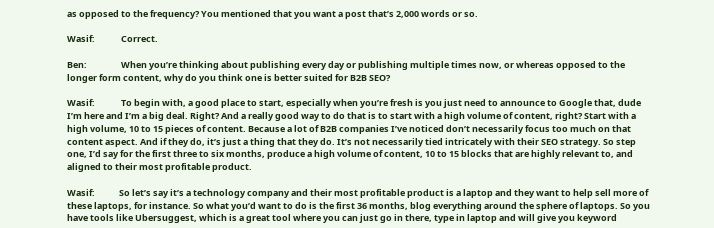as opposed to the frequency? You mentioned that you want a post that’s 2,000 words or so.

Wasif:             Correct.

Ben:                 When you’re thinking about publishing every day or publishing multiple times now, or whereas opposed to the longer form content, why do you think one is better suited for B2B SEO?

Wasif:             To begin with, a good place to start, especially when you’re fresh is you just need to announce to Google that, dude I’m here and I’m a big deal. Right? And a really good way to do that is to start with a high volume of content, right? Start with a high volume, 10 to 15 pieces of content. Because a lot of B2B companies I’ve noticed don’t necessarily focus too much on that content aspect. And if they do, it’s just a thing that they do. It’s not necessarily tied intricately with their SEO strategy. So step one, I’d say for the first three to six months, produce a high volume of content, 10 to 15 blocks that are highly relevant to, and aligned to their most profitable product.

Wasif:            So let’s say it’s a technology company and their most profitable product is a laptop and they want to help sell more of these laptops, for instance. So what you’d want to do is the first 36 months, blog everything around the sphere of laptops. So you have tools like Ubersuggest, which is a great tool where you can just go in there, type in laptop and will give you keyword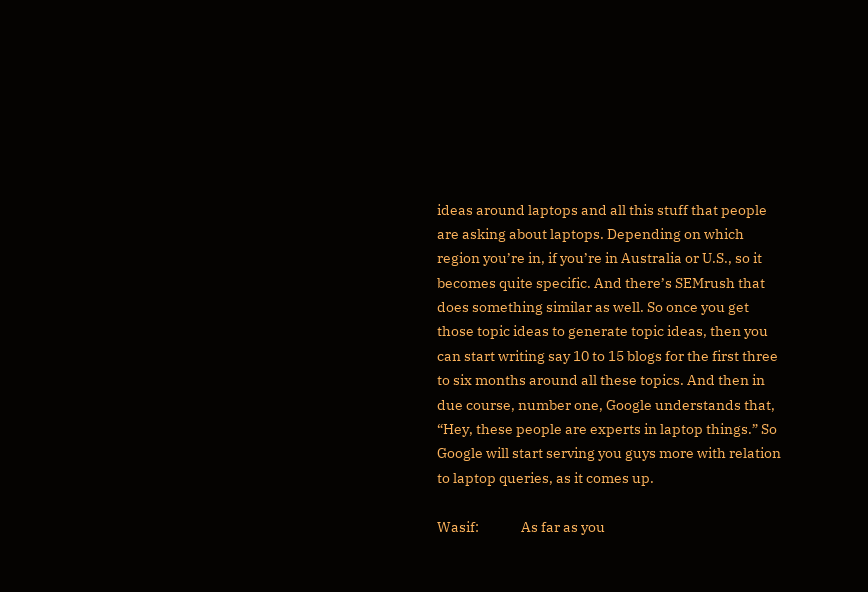ideas around laptops and all this stuff that people are asking about laptops. Depending on which region you’re in, if you’re in Australia or U.S., so it becomes quite specific. And there’s SEMrush that does something similar as well. So once you get those topic ideas to generate topic ideas, then you can start writing say 10 to 15 blogs for the first three to six months around all these topics. And then in due course, number one, Google understands that, “Hey, these people are experts in laptop things.” So Google will start serving you guys more with relation to laptop queries, as it comes up.

Wasif:              As far as you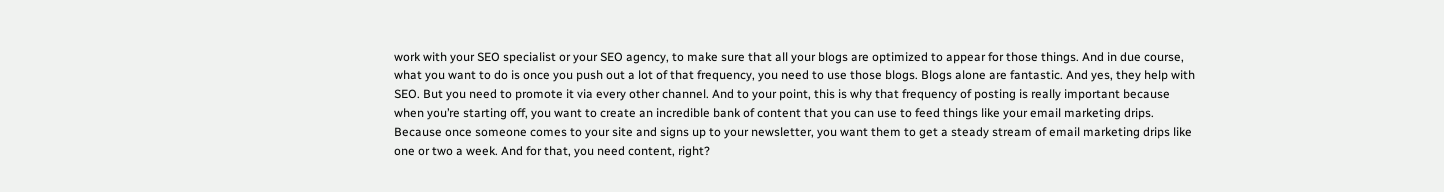work with your SEO specialist or your SEO agency, to make sure that all your blogs are optimized to appear for those things. And in due course, what you want to do is once you push out a lot of that frequency, you need to use those blogs. Blogs alone are fantastic. And yes, they help with SEO. But you need to promote it via every other channel. And to your point, this is why that frequency of posting is really important because when you’re starting off, you want to create an incredible bank of content that you can use to feed things like your email marketing drips. Because once someone comes to your site and signs up to your newsletter, you want them to get a steady stream of email marketing drips like one or two a week. And for that, you need content, right?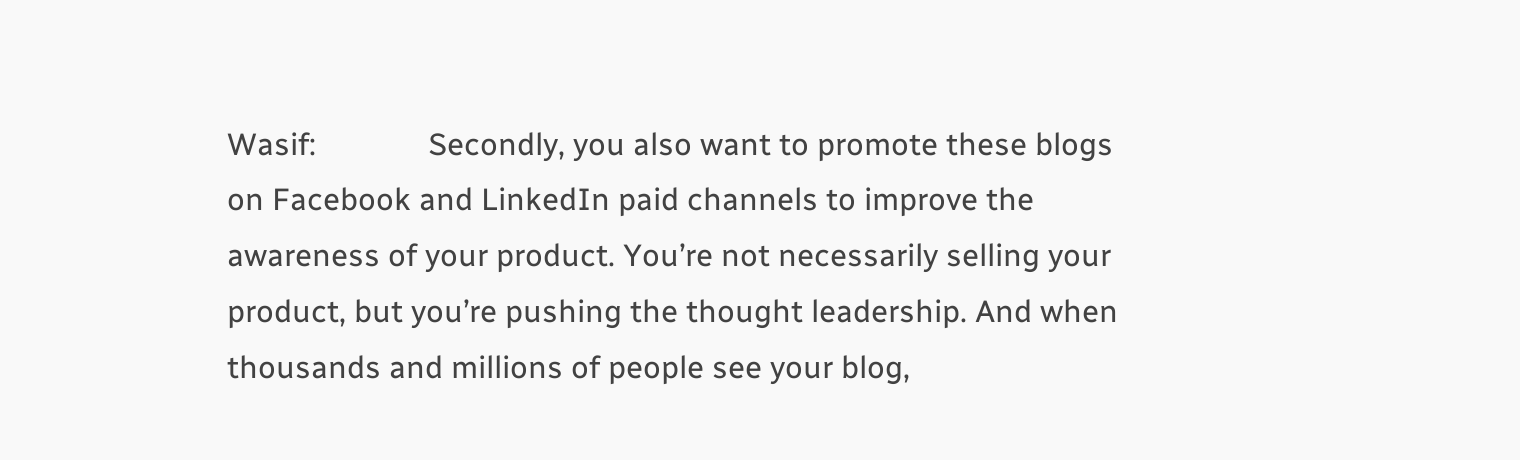Wasif:              Secondly, you also want to promote these blogs on Facebook and LinkedIn paid channels to improve the awareness of your product. You’re not necessarily selling your product, but you’re pushing the thought leadership. And when thousands and millions of people see your blog,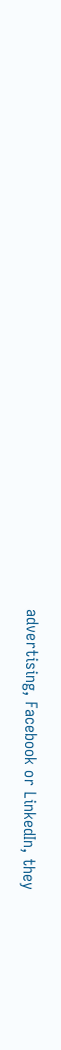advertising, Facebook or LinkedIn, they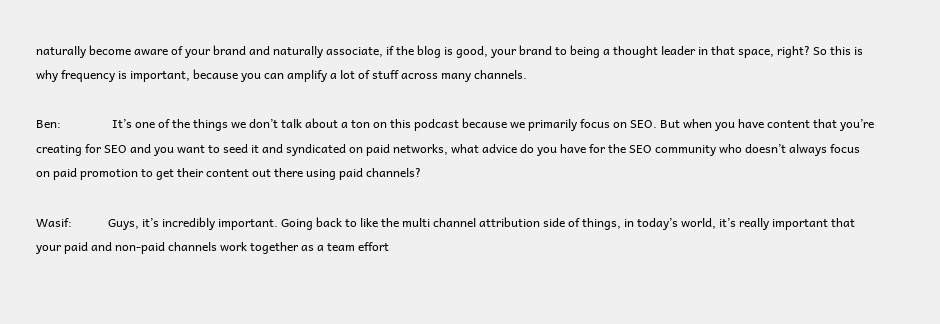naturally become aware of your brand and naturally associate, if the blog is good, your brand to being a thought leader in that space, right? So this is why frequency is important, because you can amplify a lot of stuff across many channels.

Ben:                 It’s one of the things we don’t talk about a ton on this podcast because we primarily focus on SEO. But when you have content that you’re creating for SEO and you want to seed it and syndicated on paid networks, what advice do you have for the SEO community who doesn’t always focus on paid promotion to get their content out there using paid channels?

Wasif:            Guys, it’s incredibly important. Going back to like the multi channel attribution side of things, in today’s world, it’s really important that your paid and non-paid channels work together as a team effort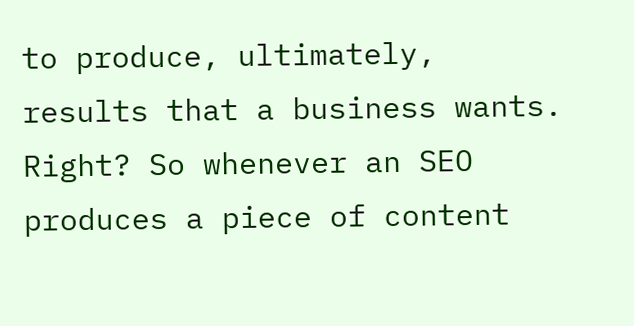to produce, ultimately, results that a business wants. Right? So whenever an SEO produces a piece of content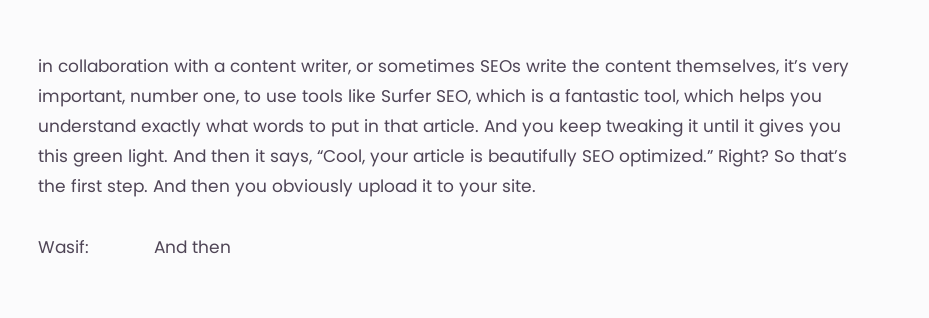in collaboration with a content writer, or sometimes SEOs write the content themselves, it’s very important, number one, to use tools like Surfer SEO, which is a fantastic tool, which helps you understand exactly what words to put in that article. And you keep tweaking it until it gives you this green light. And then it says, “Cool, your article is beautifully SEO optimized.” Right? So that’s the first step. And then you obviously upload it to your site.

Wasif:             And then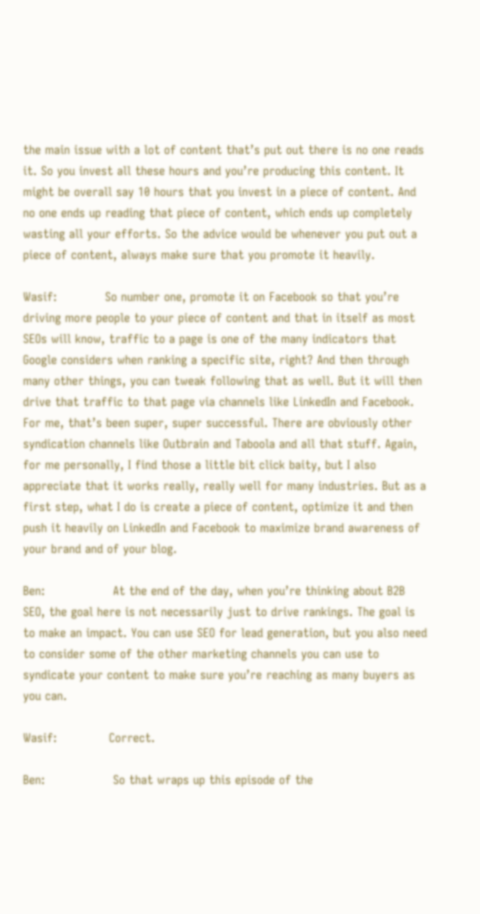the main issue with a lot of content that’s put out there is no one reads it. So you invest all these hours and you’re producing this content. It might be overall say 10 hours that you invest in a piece of content. And no one ends up reading that piece of content, which ends up completely wasting all your efforts. So the advice would be whenever you put out a piece of content, always make sure that you promote it heavily.

Wasif:            So number one, promote it on Facebook so that you’re driving more people to your piece of content and that in itself as most SEOs will know, traffic to a page is one of the many indicators that Google considers when ranking a specific site, right? And then through many other things, you can tweak following that as well. But it will then drive that traffic to that page via channels like LinkedIn and Facebook. For me, that’s been super, super successful. There are obviously other syndication channels like Outbrain and Taboola and all that stuff. Again, for me personally, I find those a little bit click baity, but I also appreciate that it works really, really well for many industries. But as a first step, what I do is create a piece of content, optimize it and then push it heavily on LinkedIn and Facebook to maximize brand awareness of your brand and of your blog.

Ben:                 At the end of the day, when you’re thinking about B2B SEO, the goal here is not necessarily just to drive rankings. The goal is to make an impact. You can use SEO for lead generation, but you also need to consider some of the other marketing channels you can use to syndicate your content to make sure you’re reaching as many buyers as you can.

Wasif:             Correct.

Ben:                 So that wraps up this episode of the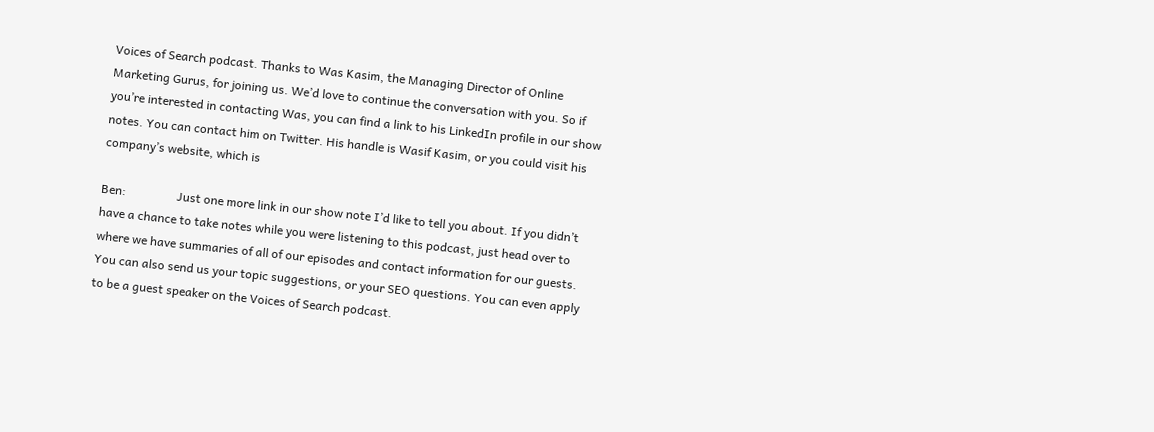Voices of Search podcast. Thanks to Was Kasim, the Managing Director of Online Marketing Gurus, for joining us. We’d love to continue the conversation with you. So if you’re interested in contacting Was, you can find a link to his LinkedIn profile in our show notes. You can contact him on Twitter. His handle is Wasif Kasim, or you could visit his company’s website, which is

Ben:                 Just one more link in our show note I’d like to tell you about. If you didn’t have a chance to take notes while you were listening to this podcast, just head over to where we have summaries of all of our episodes and contact information for our guests. You can also send us your topic suggestions, or your SEO questions. You can even apply to be a guest speaker on the Voices of Search podcast.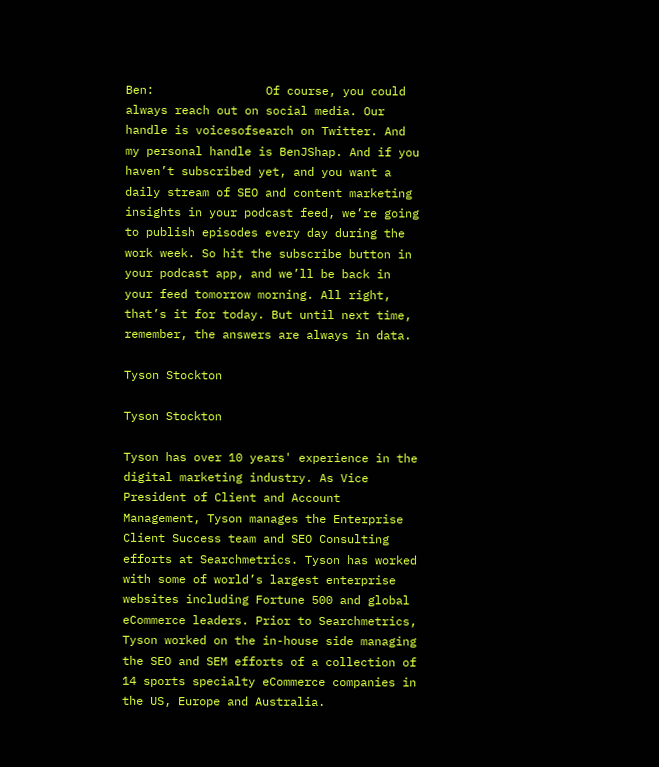Ben:                Of course, you could always reach out on social media. Our handle is voicesofsearch on Twitter. And my personal handle is BenJShap. And if you haven’t subscribed yet, and you want a daily stream of SEO and content marketing insights in your podcast feed, we’re going to publish episodes every day during the work week. So hit the subscribe button in your podcast app, and we’ll be back in your feed tomorrow morning. All right, that’s it for today. But until next time, remember, the answers are always in data.

Tyson Stockton

Tyson Stockton

Tyson has over 10 years' experience in the digital marketing industry. As Vice President of Client and Account Management, Tyson manages the Enterprise Client Success team and SEO Consulting efforts at Searchmetrics. Tyson has worked with some of world’s largest enterprise websites including Fortune 500 and global eCommerce leaders. Prior to Searchmetrics, Tyson worked on the in-house side managing the SEO and SEM efforts of a collection of 14 sports specialty eCommerce companies in the US, Europe and Australia.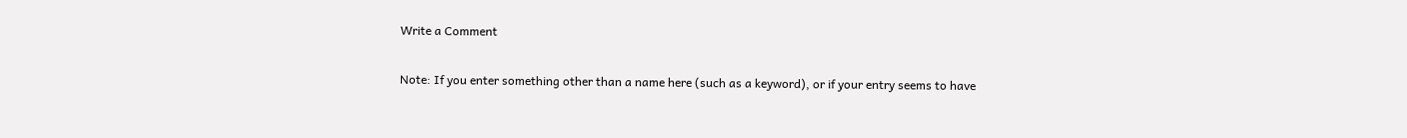Write a Comment

Note: If you enter something other than a name here (such as a keyword), or if your entry seems to have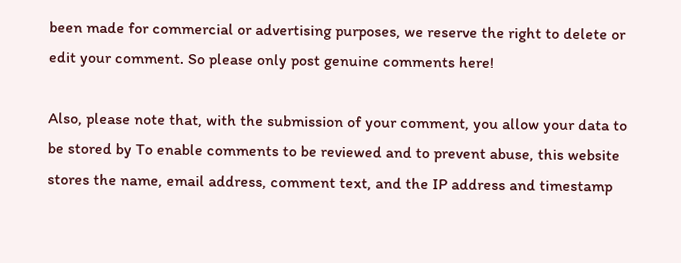been made for commercial or advertising purposes, we reserve the right to delete or edit your comment. So please only post genuine comments here!

Also, please note that, with the submission of your comment, you allow your data to be stored by To enable comments to be reviewed and to prevent abuse, this website stores the name, email address, comment text, and the IP address and timestamp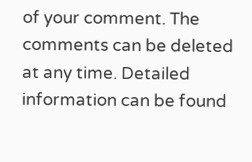of your comment. The comments can be deleted at any time. Detailed information can be found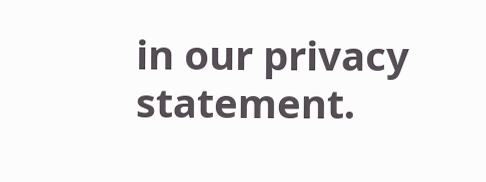in our privacy statement.